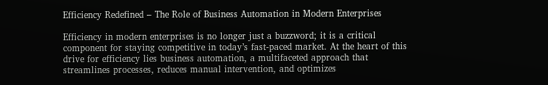Efficiency Redefined – The Role of Business Automation in Modern Enterprises

Efficiency in modern enterprises is no longer just a buzzword; it is a critical component for staying competitive in today’s fast-paced market. At the heart of this drive for efficiency lies business automation, a multifaceted approach that streamlines processes, reduces manual intervention, and optimizes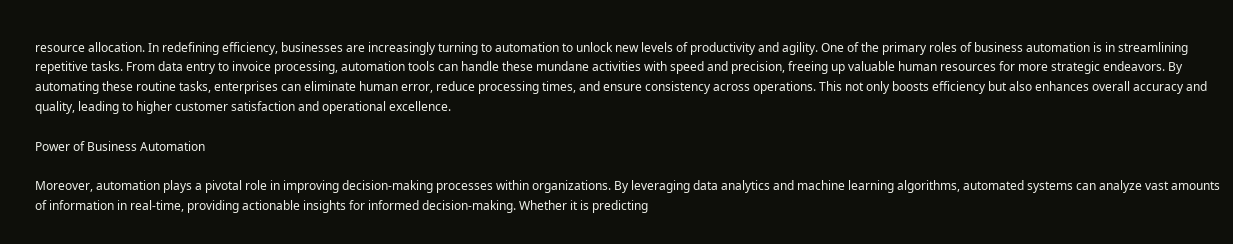resource allocation. In redefining efficiency, businesses are increasingly turning to automation to unlock new levels of productivity and agility. One of the primary roles of business automation is in streamlining repetitive tasks. From data entry to invoice processing, automation tools can handle these mundane activities with speed and precision, freeing up valuable human resources for more strategic endeavors. By automating these routine tasks, enterprises can eliminate human error, reduce processing times, and ensure consistency across operations. This not only boosts efficiency but also enhances overall accuracy and quality, leading to higher customer satisfaction and operational excellence.

Power of Business Automation

Moreover, automation plays a pivotal role in improving decision-making processes within organizations. By leveraging data analytics and machine learning algorithms, automated systems can analyze vast amounts of information in real-time, providing actionable insights for informed decision-making. Whether it is predicting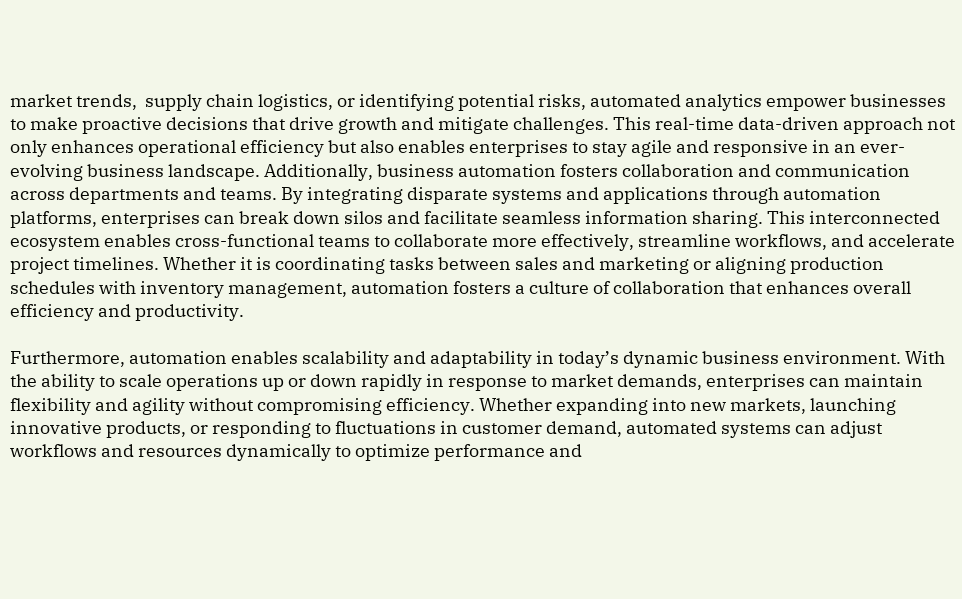market trends,  supply chain logistics, or identifying potential risks, automated analytics empower businesses to make proactive decisions that drive growth and mitigate challenges. This real-time data-driven approach not only enhances operational efficiency but also enables enterprises to stay agile and responsive in an ever-evolving business landscape. Additionally, business automation fosters collaboration and communication across departments and teams. By integrating disparate systems and applications through automation platforms, enterprises can break down silos and facilitate seamless information sharing. This interconnected ecosystem enables cross-functional teams to collaborate more effectively, streamline workflows, and accelerate project timelines. Whether it is coordinating tasks between sales and marketing or aligning production schedules with inventory management, automation fosters a culture of collaboration that enhances overall efficiency and productivity.

Furthermore, automation enables scalability and adaptability in today’s dynamic business environment. With the ability to scale operations up or down rapidly in response to market demands, enterprises can maintain flexibility and agility without compromising efficiency. Whether expanding into new markets, launching innovative products, or responding to fluctuations in customer demand, automated systems can adjust workflows and resources dynamically to optimize performance and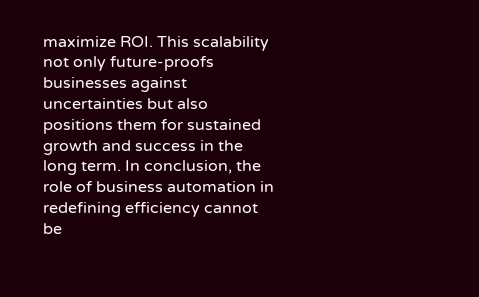maximize ROI. This scalability not only future-proofs businesses against uncertainties but also positions them for sustained growth and success in the long term. In conclusion, the role of business automation in redefining efficiency cannot be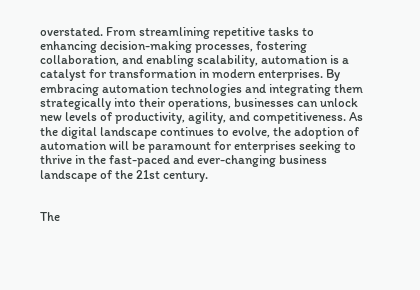overstated. From streamlining repetitive tasks to enhancing decision-making processes, fostering collaboration, and enabling scalability, automation is a catalyst for transformation in modern enterprises. By embracing automation technologies and integrating them strategically into their operations, businesses can unlock new levels of productivity, agility, and competitiveness. As the digital landscape continues to evolve, the adoption of automation will be paramount for enterprises seeking to thrive in the fast-paced and ever-changing business landscape of the 21st century.


The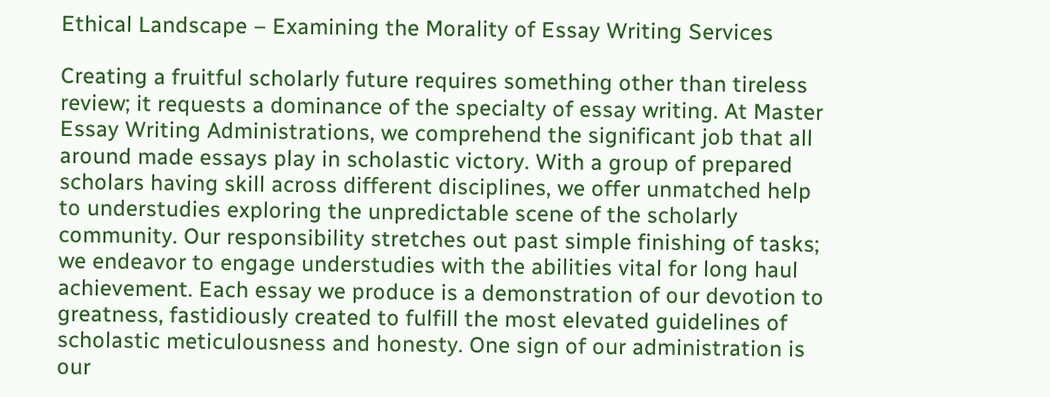Ethical Landscape – Examining the Morality of Essay Writing Services

Creating a fruitful scholarly future requires something other than tireless review; it requests a dominance of the specialty of essay writing. At Master Essay Writing Administrations, we comprehend the significant job that all around made essays play in scholastic victory. With a group of prepared scholars having skill across different disciplines, we offer unmatched help to understudies exploring the unpredictable scene of the scholarly community. Our responsibility stretches out past simple finishing of tasks; we endeavor to engage understudies with the abilities vital for long haul achievement. Each essay we produce is a demonstration of our devotion to greatness, fastidiously created to fulfill the most elevated guidelines of scholastic meticulousness and honesty. One sign of our administration is our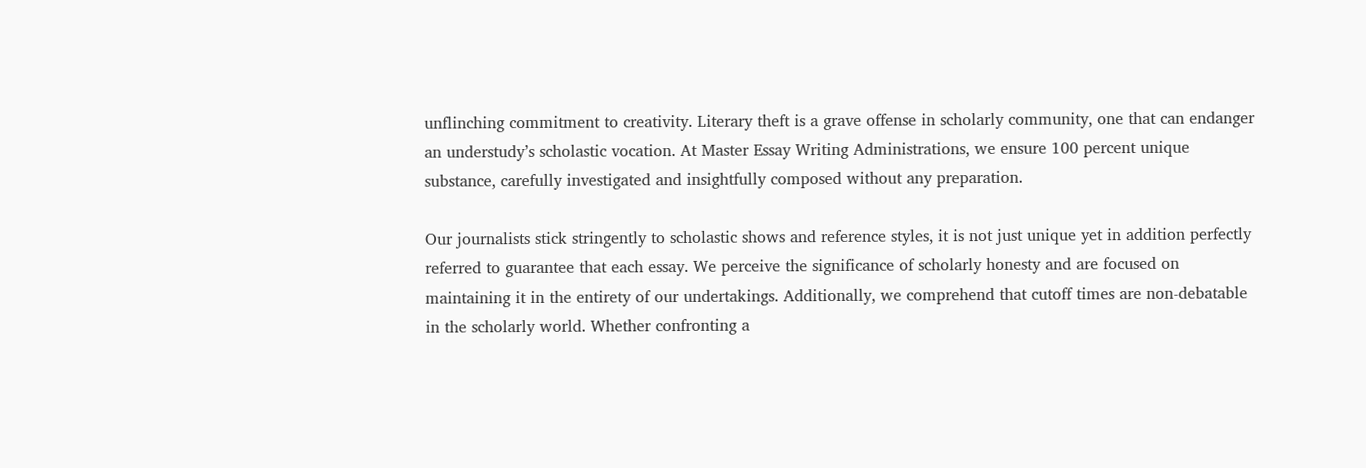unflinching commitment to creativity. Literary theft is a grave offense in scholarly community, one that can endanger an understudy’s scholastic vocation. At Master Essay Writing Administrations, we ensure 100 percent unique substance, carefully investigated and insightfully composed without any preparation.

Our journalists stick stringently to scholastic shows and reference styles, it is not just unique yet in addition perfectly referred to guarantee that each essay. We perceive the significance of scholarly honesty and are focused on maintaining it in the entirety of our undertakings. Additionally, we comprehend that cutoff times are non-debatable in the scholarly world. Whether confronting a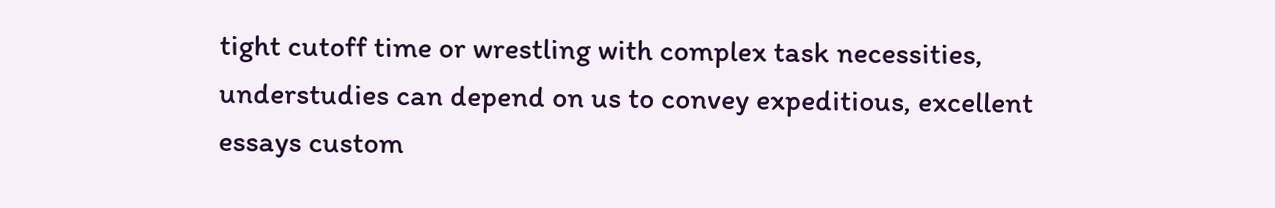tight cutoff time or wrestling with complex task necessities, understudies can depend on us to convey expeditious, excellent essays custom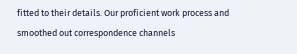fitted to their details. Our proficient work process and smoothed out correspondence channels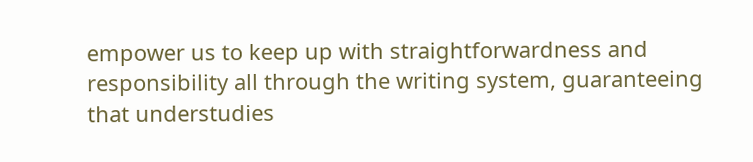empower us to keep up with straightforwardness and responsibility all through the writing system, guaranteeing that understudies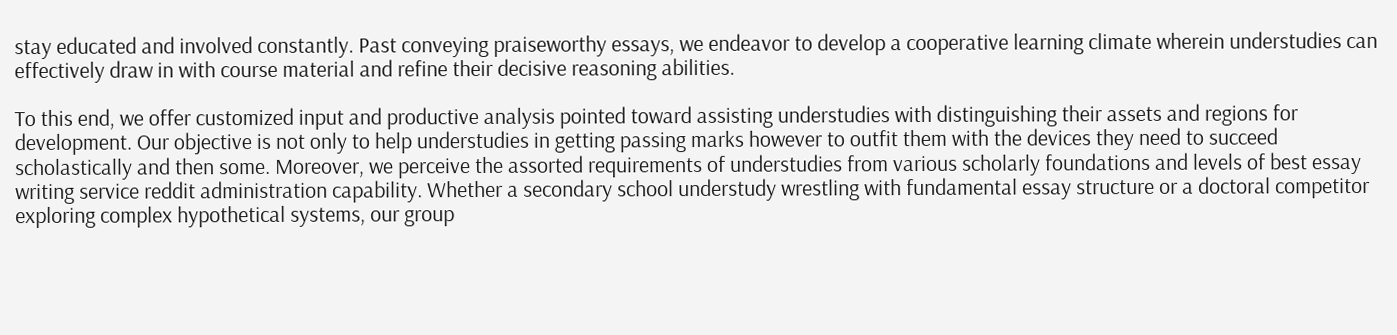stay educated and involved constantly. Past conveying praiseworthy essays, we endeavor to develop a cooperative learning climate wherein understudies can effectively draw in with course material and refine their decisive reasoning abilities.

To this end, we offer customized input and productive analysis pointed toward assisting understudies with distinguishing their assets and regions for development. Our objective is not only to help understudies in getting passing marks however to outfit them with the devices they need to succeed scholastically and then some. Moreover, we perceive the assorted requirements of understudies from various scholarly foundations and levels of best essay writing service reddit administration capability. Whether a secondary school understudy wrestling with fundamental essay structure or a doctoral competitor exploring complex hypothetical systems, our group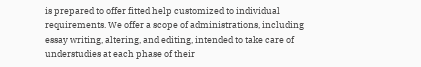is prepared to offer fitted help customized to individual requirements. We offer a scope of administrations, including essay writing, altering, and editing, intended to take care of understudies at each phase of their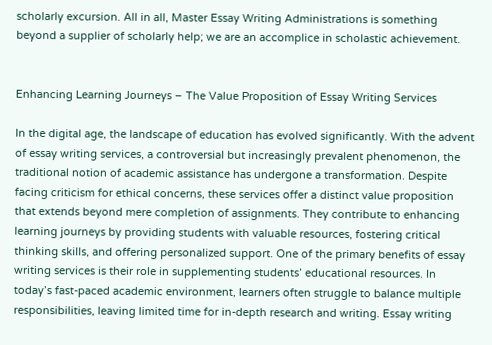scholarly excursion. All in all, Master Essay Writing Administrations is something beyond a supplier of scholarly help; we are an accomplice in scholastic achievement.


Enhancing Learning Journeys – The Value Proposition of Essay Writing Services

In the digital age, the landscape of education has evolved significantly. With the advent of essay writing services, a controversial but increasingly prevalent phenomenon, the traditional notion of academic assistance has undergone a transformation. Despite facing criticism for ethical concerns, these services offer a distinct value proposition that extends beyond mere completion of assignments. They contribute to enhancing learning journeys by providing students with valuable resources, fostering critical thinking skills, and offering personalized support. One of the primary benefits of essay writing services is their role in supplementing students’ educational resources. In today’s fast-paced academic environment, learners often struggle to balance multiple responsibilities, leaving limited time for in-depth research and writing. Essay writing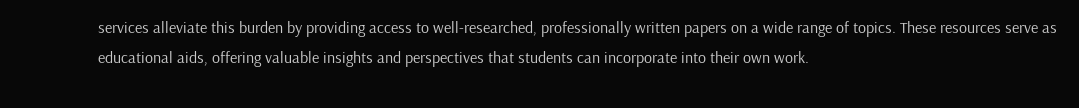services alleviate this burden by providing access to well-researched, professionally written papers on a wide range of topics. These resources serve as educational aids, offering valuable insights and perspectives that students can incorporate into their own work.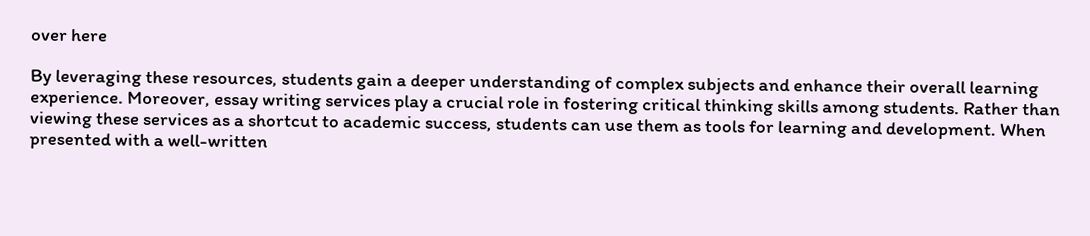over here

By leveraging these resources, students gain a deeper understanding of complex subjects and enhance their overall learning experience. Moreover, essay writing services play a crucial role in fostering critical thinking skills among students. Rather than viewing these services as a shortcut to academic success, students can use them as tools for learning and development. When presented with a well-written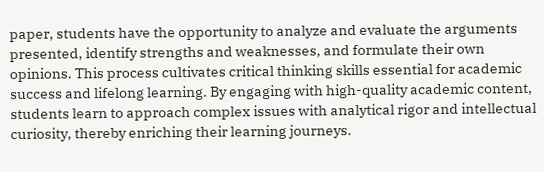paper, students have the opportunity to analyze and evaluate the arguments presented, identify strengths and weaknesses, and formulate their own opinions. This process cultivates critical thinking skills essential for academic success and lifelong learning. By engaging with high-quality academic content, students learn to approach complex issues with analytical rigor and intellectual curiosity, thereby enriching their learning journeys.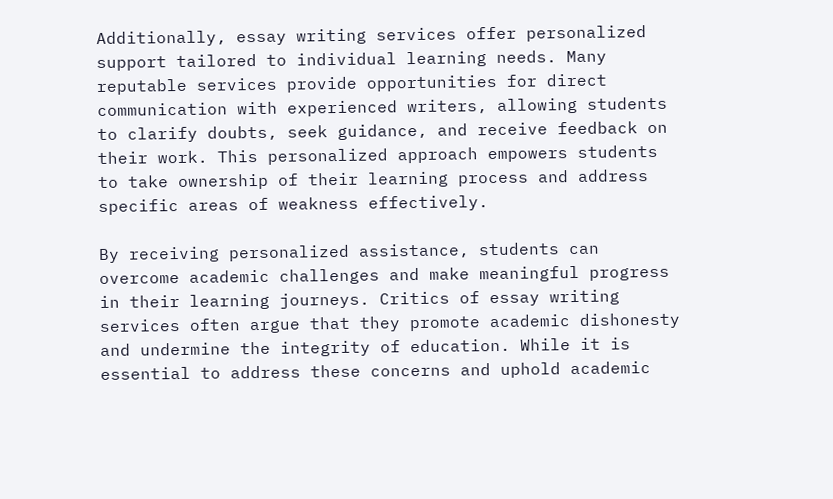Additionally, essay writing services offer personalized support tailored to individual learning needs. Many reputable services provide opportunities for direct communication with experienced writers, allowing students to clarify doubts, seek guidance, and receive feedback on their work. This personalized approach empowers students to take ownership of their learning process and address specific areas of weakness effectively.

By receiving personalized assistance, students can overcome academic challenges and make meaningful progress in their learning journeys. Critics of essay writing services often argue that they promote academic dishonesty and undermine the integrity of education. While it is essential to address these concerns and uphold academic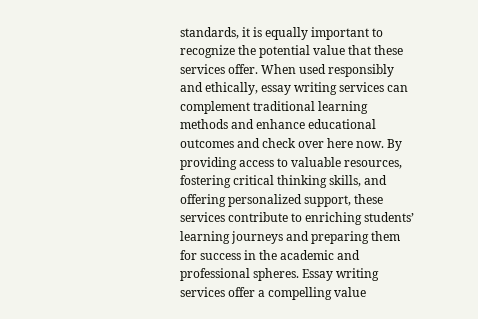standards, it is equally important to recognize the potential value that these services offer. When used responsibly and ethically, essay writing services can complement traditional learning methods and enhance educational outcomes and check over here now. By providing access to valuable resources, fostering critical thinking skills, and offering personalized support, these services contribute to enriching students’ learning journeys and preparing them for success in the academic and professional spheres. Essay writing services offer a compelling value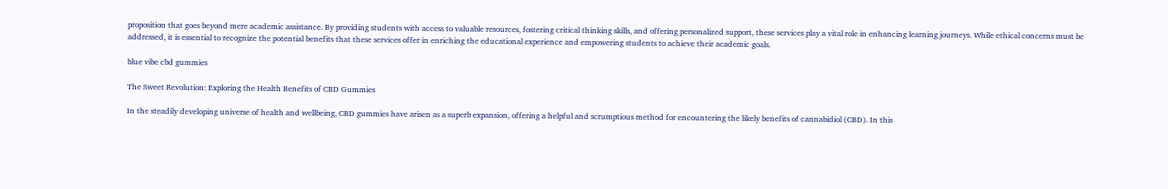proposition that goes beyond mere academic assistance. By providing students with access to valuable resources, fostering critical thinking skills, and offering personalized support, these services play a vital role in enhancing learning journeys. While ethical concerns must be addressed, it is essential to recognize the potential benefits that these services offer in enriching the educational experience and empowering students to achieve their academic goals.

blue vibe cbd gummies

The Sweet Revolution: Exploring the Health Benefits of CBD Gummies

In the steadily developing universe of health and wellbeing, CBD gummies have arisen as a superb expansion, offering a helpful and scrumptious method for encountering the likely benefits of cannabidiol (CBD). In this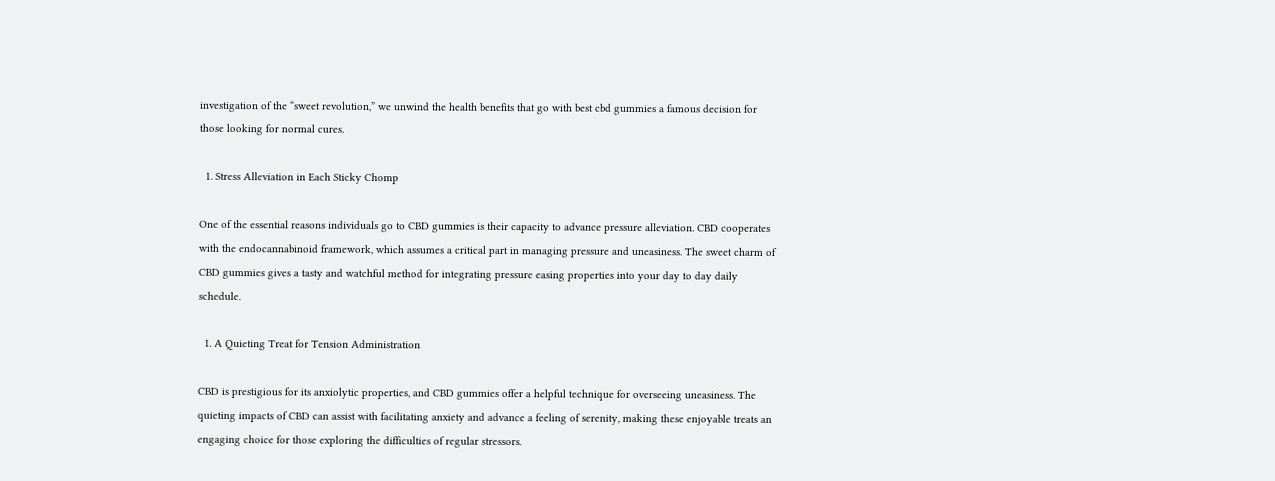investigation of the “sweet revolution,” we unwind the health benefits that go with best cbd gummies a famous decision for those looking for normal cures.

  1. Stress Alleviation in Each Sticky Chomp

One of the essential reasons individuals go to CBD gummies is their capacity to advance pressure alleviation. CBD cooperates with the endocannabinoid framework, which assumes a critical part in managing pressure and uneasiness. The sweet charm of CBD gummies gives a tasty and watchful method for integrating pressure easing properties into your day to day daily schedule.

  1. A Quieting Treat for Tension Administration

CBD is prestigious for its anxiolytic properties, and CBD gummies offer a helpful technique for overseeing uneasiness. The quieting impacts of CBD can assist with facilitating anxiety and advance a feeling of serenity, making these enjoyable treats an engaging choice for those exploring the difficulties of regular stressors.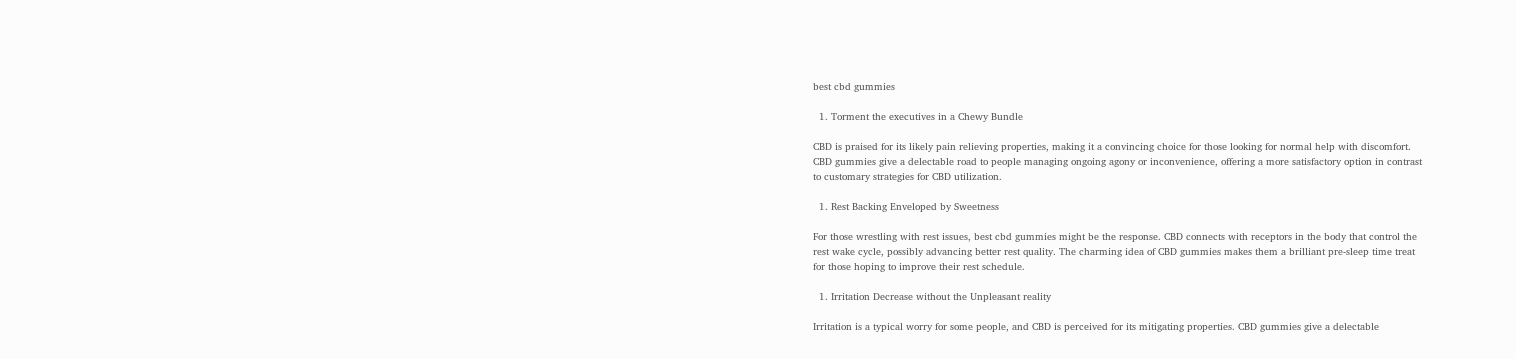best cbd gummies

  1. Torment the executives in a Chewy Bundle

CBD is praised for its likely pain relieving properties, making it a convincing choice for those looking for normal help with discomfort. CBD gummies give a delectable road to people managing ongoing agony or inconvenience, offering a more satisfactory option in contrast to customary strategies for CBD utilization.

  1. Rest Backing Enveloped by Sweetness

For those wrestling with rest issues, best cbd gummies might be the response. CBD connects with receptors in the body that control the rest wake cycle, possibly advancing better rest quality. The charming idea of CBD gummies makes them a brilliant pre-sleep time treat for those hoping to improve their rest schedule.

  1. Irritation Decrease without the Unpleasant reality

Irritation is a typical worry for some people, and CBD is perceived for its mitigating properties. CBD gummies give a delectable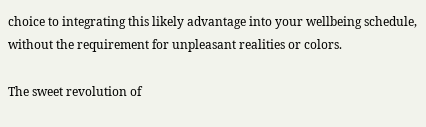choice to integrating this likely advantage into your wellbeing schedule, without the requirement for unpleasant realities or colors.

The sweet revolution of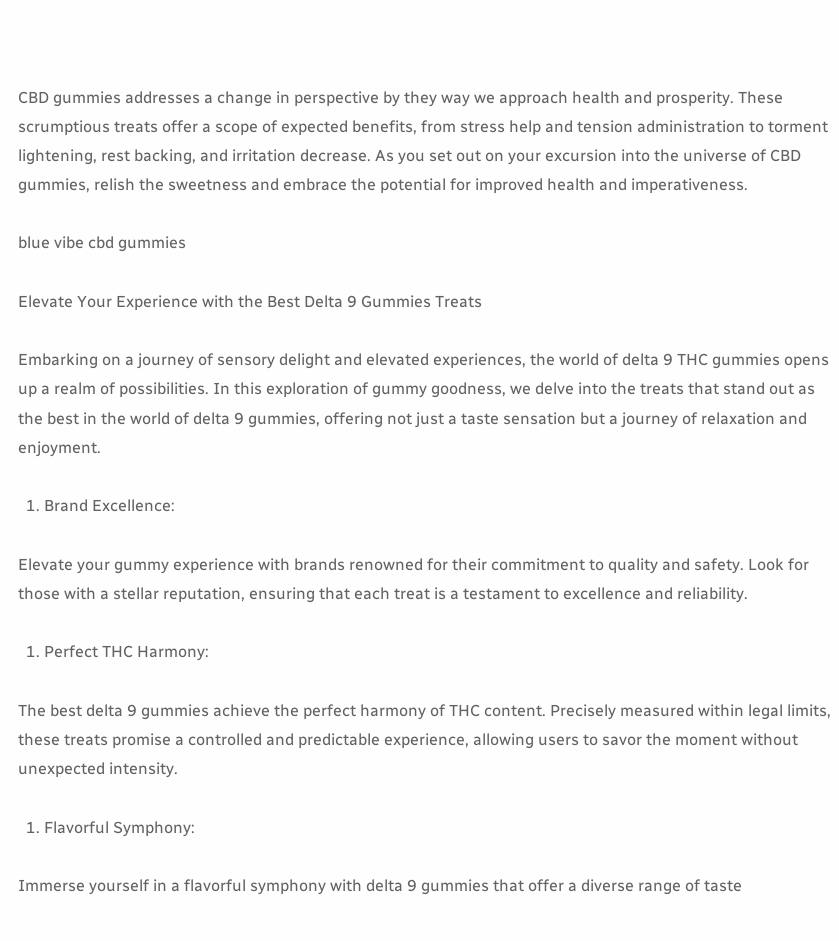CBD gummies addresses a change in perspective by they way we approach health and prosperity. These scrumptious treats offer a scope of expected benefits, from stress help and tension administration to torment lightening, rest backing, and irritation decrease. As you set out on your excursion into the universe of CBD gummies, relish the sweetness and embrace the potential for improved health and imperativeness.

blue vibe cbd gummies

Elevate Your Experience with the Best Delta 9 Gummies Treats

Embarking on a journey of sensory delight and elevated experiences, the world of delta 9 THC gummies opens up a realm of possibilities. In this exploration of gummy goodness, we delve into the treats that stand out as the best in the world of delta 9 gummies, offering not just a taste sensation but a journey of relaxation and enjoyment.

  1. Brand Excellence:

Elevate your gummy experience with brands renowned for their commitment to quality and safety. Look for those with a stellar reputation, ensuring that each treat is a testament to excellence and reliability.

  1. Perfect THC Harmony:

The best delta 9 gummies achieve the perfect harmony of THC content. Precisely measured within legal limits, these treats promise a controlled and predictable experience, allowing users to savor the moment without unexpected intensity.

  1. Flavorful Symphony:

Immerse yourself in a flavorful symphony with delta 9 gummies that offer a diverse range of taste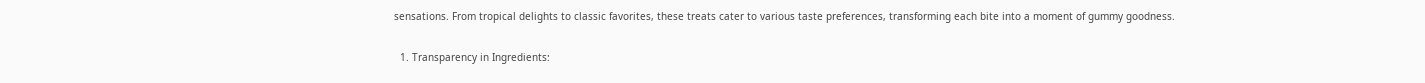sensations. From tropical delights to classic favorites, these treats cater to various taste preferences, transforming each bite into a moment of gummy goodness.

  1. Transparency in Ingredients: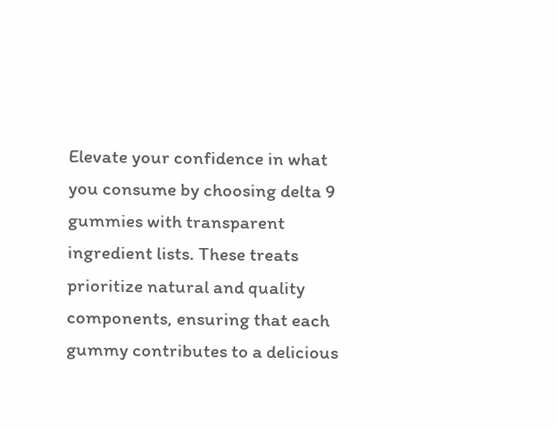Elevate your confidence in what you consume by choosing delta 9 gummies with transparent ingredient lists. These treats prioritize natural and quality components, ensuring that each gummy contributes to a delicious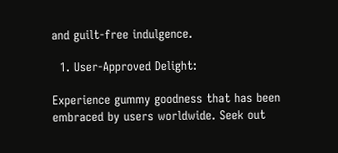and guilt-free indulgence.

  1. User-Approved Delight:

Experience gummy goodness that has been embraced by users worldwide. Seek out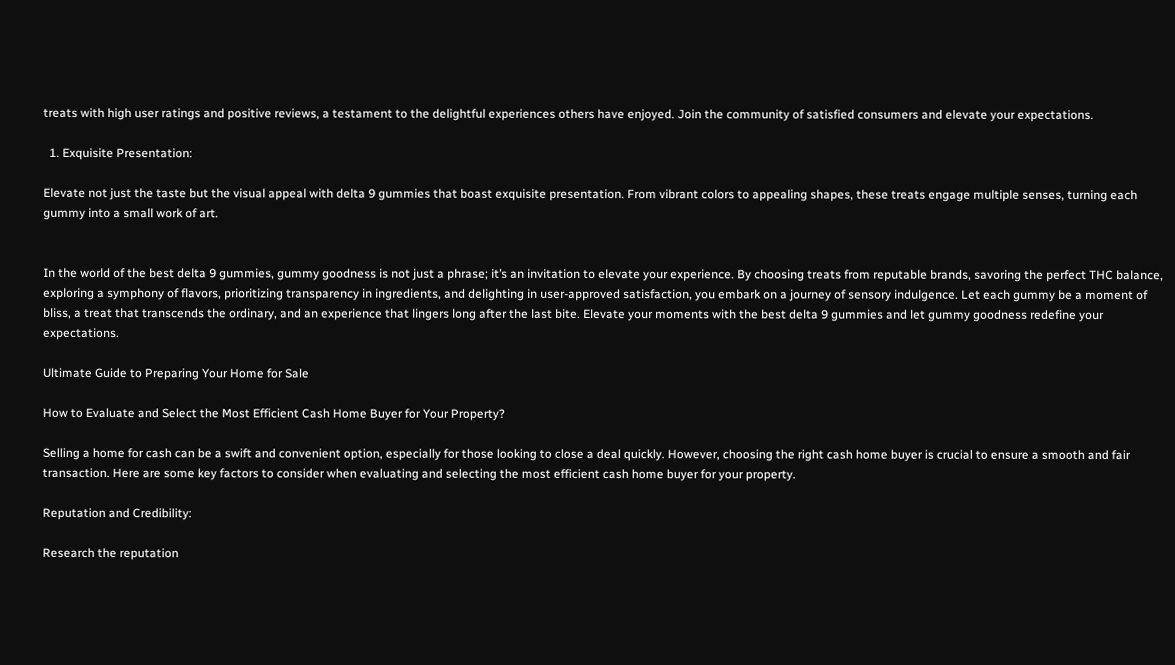treats with high user ratings and positive reviews, a testament to the delightful experiences others have enjoyed. Join the community of satisfied consumers and elevate your expectations.

  1. Exquisite Presentation:

Elevate not just the taste but the visual appeal with delta 9 gummies that boast exquisite presentation. From vibrant colors to appealing shapes, these treats engage multiple senses, turning each gummy into a small work of art.


In the world of the best delta 9 gummies, gummy goodness is not just a phrase; it’s an invitation to elevate your experience. By choosing treats from reputable brands, savoring the perfect THC balance, exploring a symphony of flavors, prioritizing transparency in ingredients, and delighting in user-approved satisfaction, you embark on a journey of sensory indulgence. Let each gummy be a moment of bliss, a treat that transcends the ordinary, and an experience that lingers long after the last bite. Elevate your moments with the best delta 9 gummies and let gummy goodness redefine your expectations.

Ultimate Guide to Preparing Your Home for Sale

How to Evaluate and Select the Most Efficient Cash Home Buyer for Your Property?

Selling a home for cash can be a swift and convenient option, especially for those looking to close a deal quickly. However, choosing the right cash home buyer is crucial to ensure a smooth and fair transaction. Here are some key factors to consider when evaluating and selecting the most efficient cash home buyer for your property.

Reputation and Credibility:

Research the reputation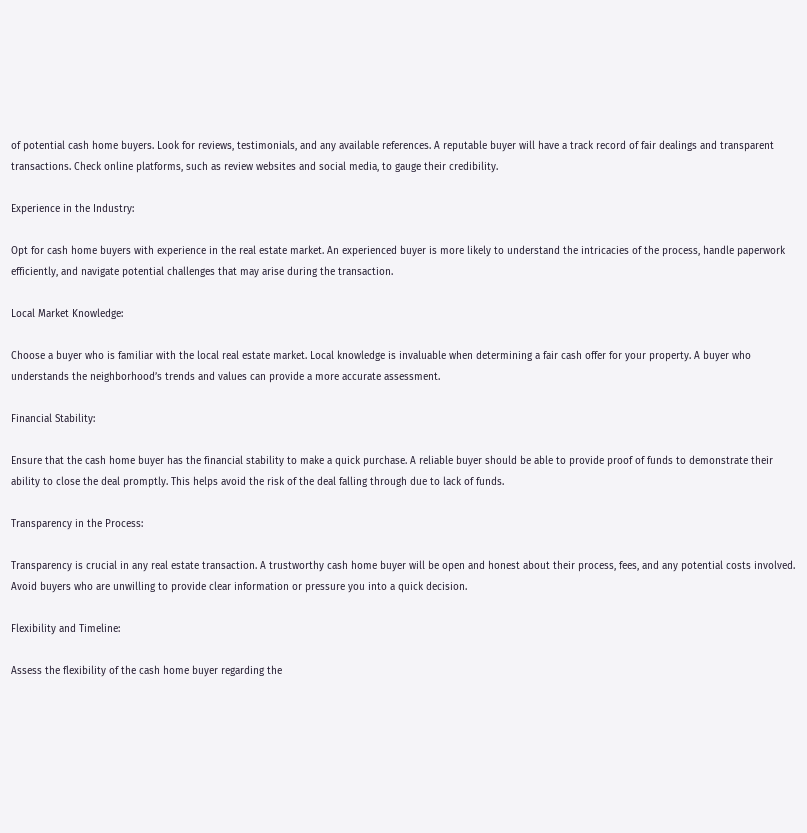of potential cash home buyers. Look for reviews, testimonials, and any available references. A reputable buyer will have a track record of fair dealings and transparent transactions. Check online platforms, such as review websites and social media, to gauge their credibility.

Experience in the Industry:

Opt for cash home buyers with experience in the real estate market. An experienced buyer is more likely to understand the intricacies of the process, handle paperwork efficiently, and navigate potential challenges that may arise during the transaction.

Local Market Knowledge:

Choose a buyer who is familiar with the local real estate market. Local knowledge is invaluable when determining a fair cash offer for your property. A buyer who understands the neighborhood’s trends and values can provide a more accurate assessment.

Financial Stability:

Ensure that the cash home buyer has the financial stability to make a quick purchase. A reliable buyer should be able to provide proof of funds to demonstrate their ability to close the deal promptly. This helps avoid the risk of the deal falling through due to lack of funds.

Transparency in the Process:

Transparency is crucial in any real estate transaction. A trustworthy cash home buyer will be open and honest about their process, fees, and any potential costs involved. Avoid buyers who are unwilling to provide clear information or pressure you into a quick decision.

Flexibility and Timeline:

Assess the flexibility of the cash home buyer regarding the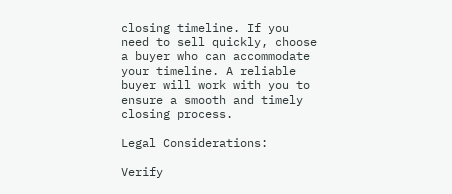closing timeline. If you need to sell quickly, choose a buyer who can accommodate your timeline. A reliable buyer will work with you to ensure a smooth and timely closing process.

Legal Considerations:

Verify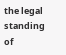the legal standing of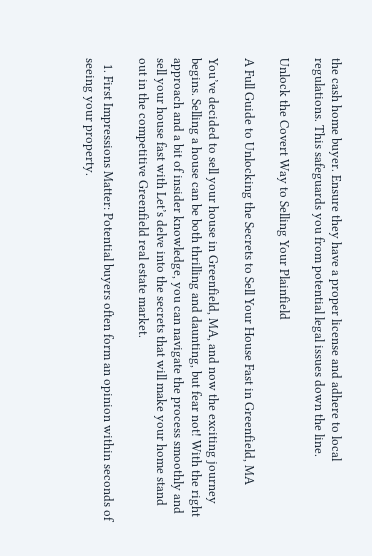the cash home buyer. Ensure they have a proper license and adhere to local regulations. This safeguards you from potential legal issues down the line.

Unlock the Covert Way to Selling Your Plainfield

A Full Guide to Unlocking the Secrets to Sell Your House Fast in Greenfield, MA

You’ve decided to sell your house in Greenfield, MA, and now the exciting journey begins. Selling a house can be both thrilling and daunting, but fear not! With the right approach and a bit of insider knowledge, you can navigate the process smoothly and sell your house fast with Let’s delve into the secrets that will make your home stand out in the competitive Greenfield real estate market.

  1. First Impressions Matter: Potential buyers often form an opinion within seconds of seeing your property.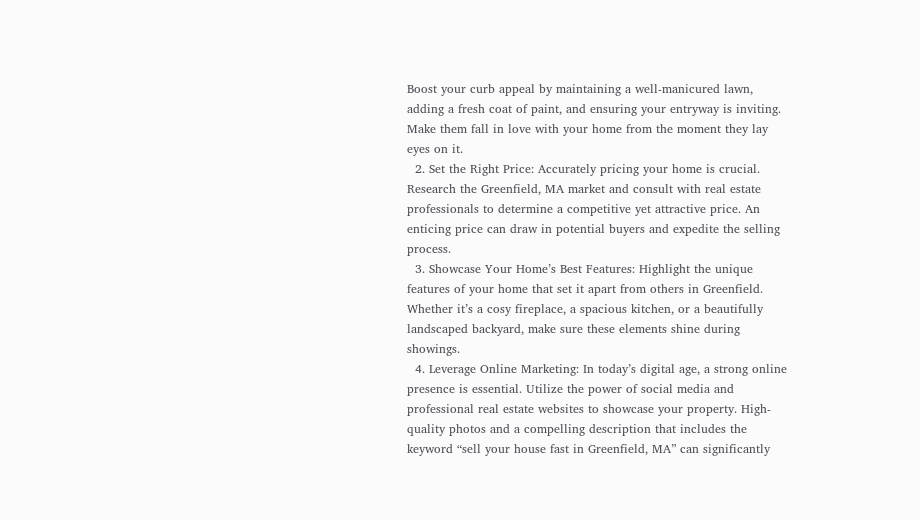Boost your curb appeal by maintaining a well-manicured lawn, adding a fresh coat of paint, and ensuring your entryway is inviting. Make them fall in love with your home from the moment they lay eyes on it.
  2. Set the Right Price: Accurately pricing your home is crucial. Research the Greenfield, MA market and consult with real estate professionals to determine a competitive yet attractive price. An enticing price can draw in potential buyers and expedite the selling process.
  3. Showcase Your Home’s Best Features: Highlight the unique features of your home that set it apart from others in Greenfield. Whether it’s a cosy fireplace, a spacious kitchen, or a beautifully landscaped backyard, make sure these elements shine during showings.
  4. Leverage Online Marketing: In today’s digital age, a strong online presence is essential. Utilize the power of social media and professional real estate websites to showcase your property. High-quality photos and a compelling description that includes the keyword “sell your house fast in Greenfield, MA” can significantly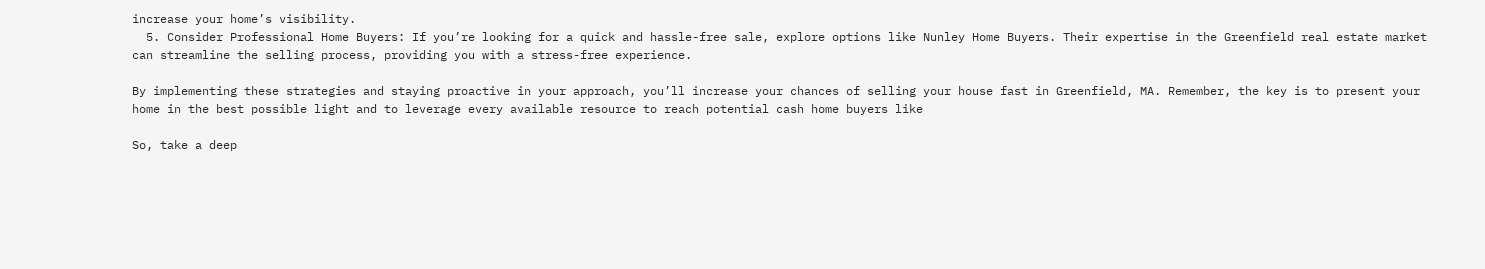increase your home’s visibility.
  5. Consider Professional Home Buyers: If you’re looking for a quick and hassle-free sale, explore options like Nunley Home Buyers. Their expertise in the Greenfield real estate market can streamline the selling process, providing you with a stress-free experience.

By implementing these strategies and staying proactive in your approach, you’ll increase your chances of selling your house fast in Greenfield, MA. Remember, the key is to present your home in the best possible light and to leverage every available resource to reach potential cash home buyers like

So, take a deep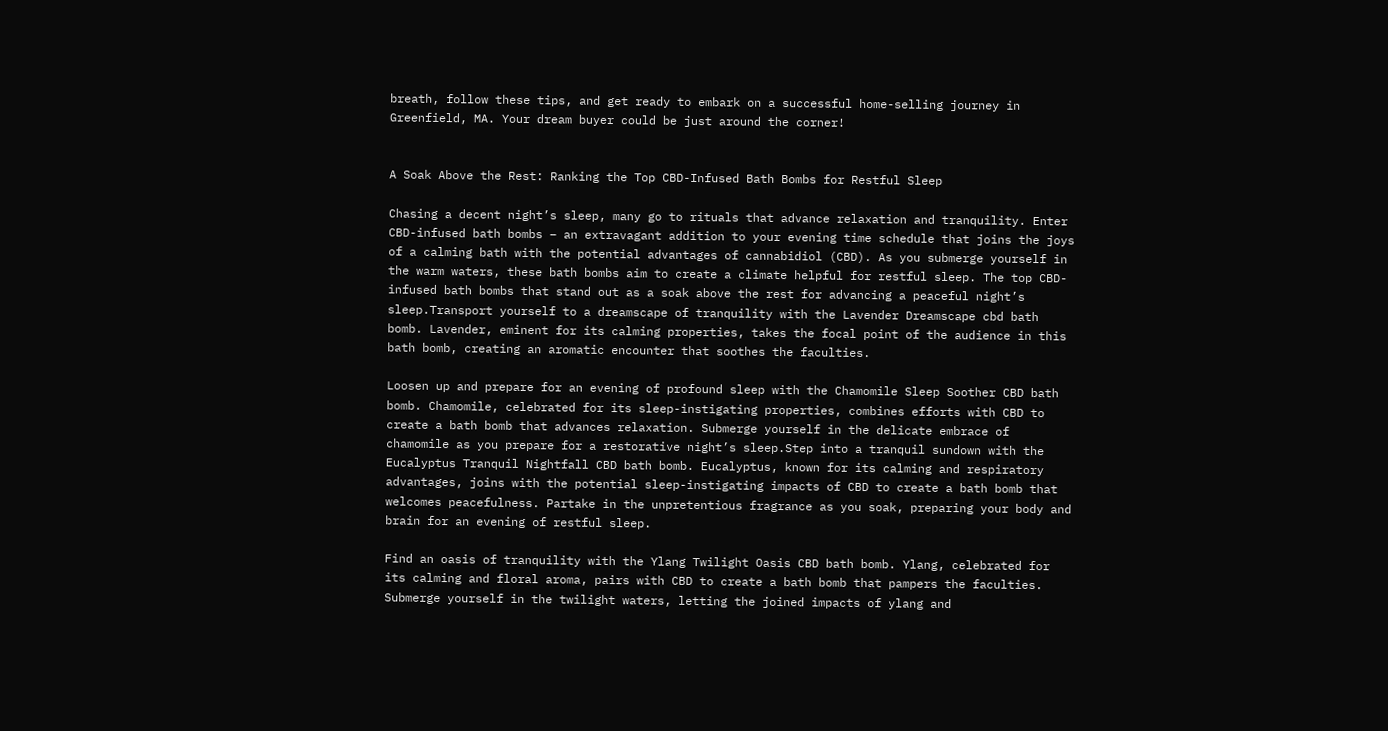breath, follow these tips, and get ready to embark on a successful home-selling journey in Greenfield, MA. Your dream buyer could be just around the corner!


A Soak Above the Rest: Ranking the Top CBD-Infused Bath Bombs for Restful Sleep

Chasing a decent night’s sleep, many go to rituals that advance relaxation and tranquility. Enter CBD-infused bath bombs – an extravagant addition to your evening time schedule that joins the joys of a calming bath with the potential advantages of cannabidiol (CBD). As you submerge yourself in the warm waters, these bath bombs aim to create a climate helpful for restful sleep. The top CBD-infused bath bombs that stand out as a soak above the rest for advancing a peaceful night’s sleep.Transport yourself to a dreamscape of tranquility with the Lavender Dreamscape cbd bath bomb. Lavender, eminent for its calming properties, takes the focal point of the audience in this bath bomb, creating an aromatic encounter that soothes the faculties.

Loosen up and prepare for an evening of profound sleep with the Chamomile Sleep Soother CBD bath bomb. Chamomile, celebrated for its sleep-instigating properties, combines efforts with CBD to create a bath bomb that advances relaxation. Submerge yourself in the delicate embrace of chamomile as you prepare for a restorative night’s sleep.Step into a tranquil sundown with the Eucalyptus Tranquil Nightfall CBD bath bomb. Eucalyptus, known for its calming and respiratory advantages, joins with the potential sleep-instigating impacts of CBD to create a bath bomb that welcomes peacefulness. Partake in the unpretentious fragrance as you soak, preparing your body and brain for an evening of restful sleep.

Find an oasis of tranquility with the Ylang Twilight Oasis CBD bath bomb. Ylang, celebrated for its calming and floral aroma, pairs with CBD to create a bath bomb that pampers the faculties. Submerge yourself in the twilight waters, letting the joined impacts of ylang and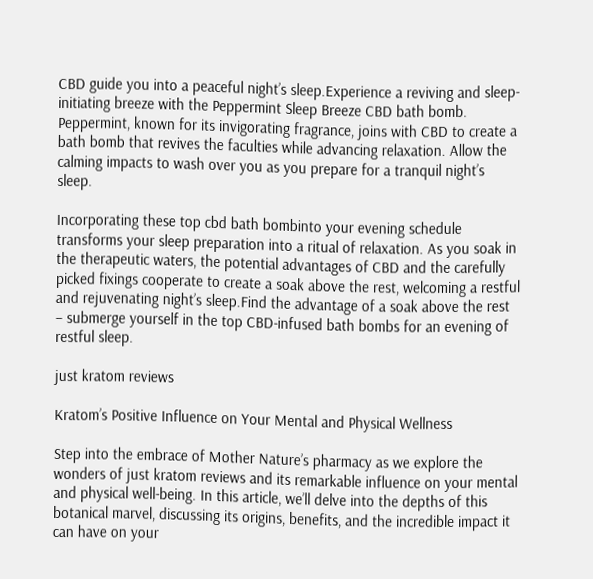CBD guide you into a peaceful night’s sleep.Experience a reviving and sleep-initiating breeze with the Peppermint Sleep Breeze CBD bath bomb. Peppermint, known for its invigorating fragrance, joins with CBD to create a bath bomb that revives the faculties while advancing relaxation. Allow the calming impacts to wash over you as you prepare for a tranquil night’s sleep.

Incorporating these top cbd bath bombinto your evening schedule transforms your sleep preparation into a ritual of relaxation. As you soak in the therapeutic waters, the potential advantages of CBD and the carefully picked fixings cooperate to create a soak above the rest, welcoming a restful and rejuvenating night’s sleep.Find the advantage of a soak above the rest – submerge yourself in the top CBD-infused bath bombs for an evening of restful sleep.

just kratom reviews

Kratom’s Positive Influence on Your Mental and Physical Wellness

Step into the embrace of Mother Nature’s pharmacy as we explore the wonders of just kratom reviews and its remarkable influence on your mental and physical well-being. In this article, we’ll delve into the depths of this botanical marvel, discussing its origins, benefits, and the incredible impact it can have on your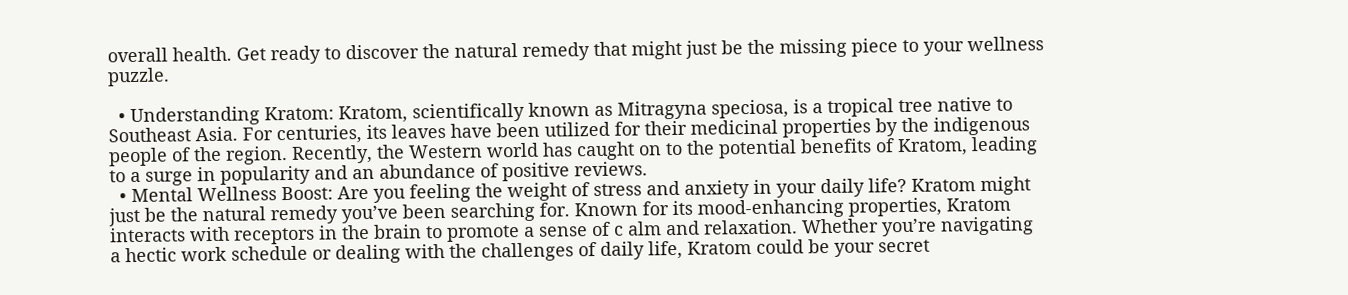overall health. Get ready to discover the natural remedy that might just be the missing piece to your wellness puzzle.

  • Understanding Kratom: Kratom, scientifically known as Mitragyna speciosa, is a tropical tree native to Southeast Asia. For centuries, its leaves have been utilized for their medicinal properties by the indigenous people of the region. Recently, the Western world has caught on to the potential benefits of Kratom, leading to a surge in popularity and an abundance of positive reviews.
  • Mental Wellness Boost: Are you feeling the weight of stress and anxiety in your daily life? Kratom might just be the natural remedy you’ve been searching for. Known for its mood-enhancing properties, Kratom interacts with receptors in the brain to promote a sense of c alm and relaxation. Whether you’re navigating a hectic work schedule or dealing with the challenges of daily life, Kratom could be your secret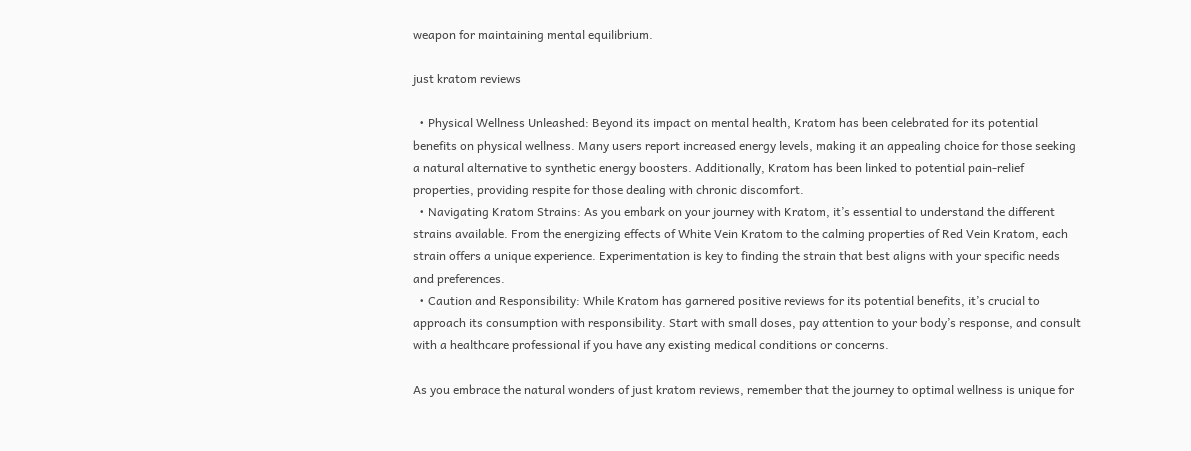weapon for maintaining mental equilibrium.

just kratom reviews

  • Physical Wellness Unleashed: Beyond its impact on mental health, Kratom has been celebrated for its potential benefits on physical wellness. Many users report increased energy levels, making it an appealing choice for those seeking a natural alternative to synthetic energy boosters. Additionally, Kratom has been linked to potential pain-relief properties, providing respite for those dealing with chronic discomfort.
  • Navigating Kratom Strains: As you embark on your journey with Kratom, it’s essential to understand the different strains available. From the energizing effects of White Vein Kratom to the calming properties of Red Vein Kratom, each strain offers a unique experience. Experimentation is key to finding the strain that best aligns with your specific needs and preferences.
  • Caution and Responsibility: While Kratom has garnered positive reviews for its potential benefits, it’s crucial to approach its consumption with responsibility. Start with small doses, pay attention to your body’s response, and consult with a healthcare professional if you have any existing medical conditions or concerns.

As you embrace the natural wonders of just kratom reviews, remember that the journey to optimal wellness is unique for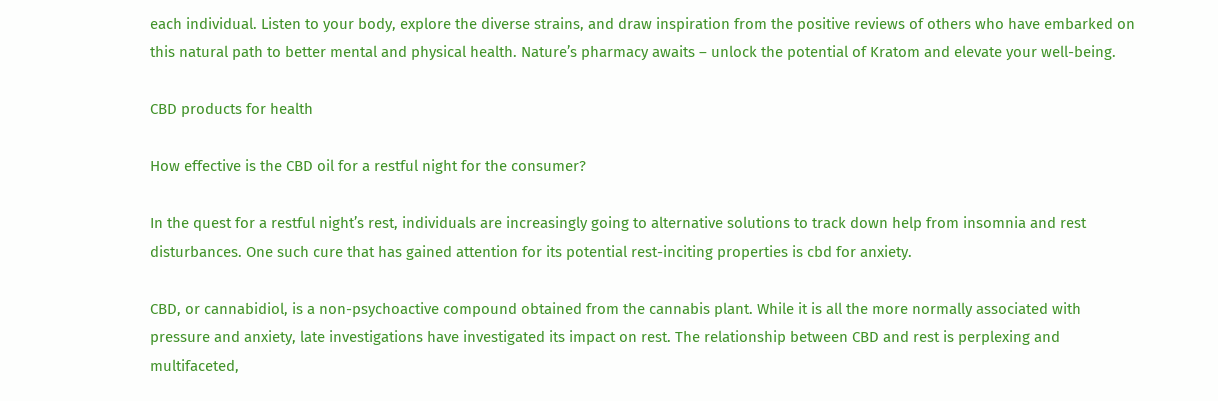each individual. Listen to your body, explore the diverse strains, and draw inspiration from the positive reviews of others who have embarked on this natural path to better mental and physical health. Nature’s pharmacy awaits – unlock the potential of Kratom and elevate your well-being.

CBD products for health

How effective is the CBD oil for a restful night for the consumer?

In the quest for a restful night’s rest, individuals are increasingly going to alternative solutions to track down help from insomnia and rest disturbances. One such cure that has gained attention for its potential rest-inciting properties is cbd for anxiety.

CBD, or cannabidiol, is a non-psychoactive compound obtained from the cannabis plant. While it is all the more normally associated with pressure and anxiety, late investigations have investigated its impact on rest. The relationship between CBD and rest is perplexing and multifaceted,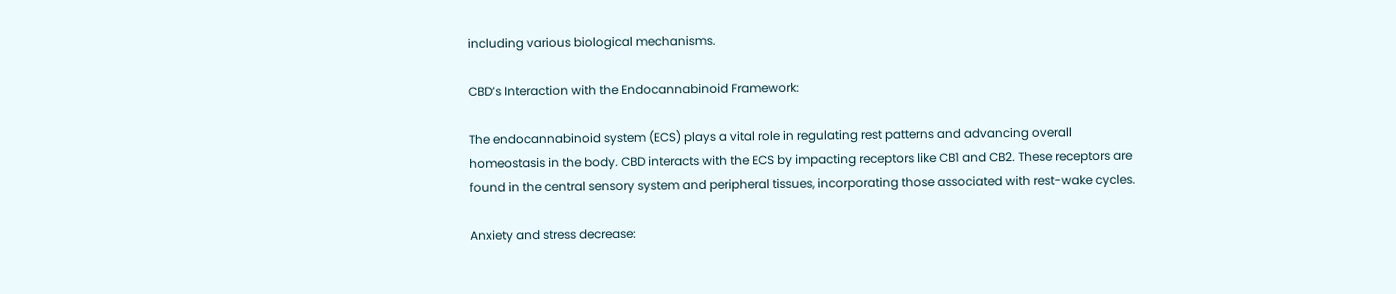including various biological mechanisms.

CBD’s Interaction with the Endocannabinoid Framework:

The endocannabinoid system (ECS) plays a vital role in regulating rest patterns and advancing overall homeostasis in the body. CBD interacts with the ECS by impacting receptors like CB1 and CB2. These receptors are found in the central sensory system and peripheral tissues, incorporating those associated with rest-wake cycles.

Anxiety and stress decrease: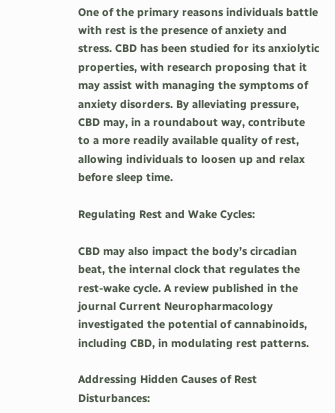One of the primary reasons individuals battle with rest is the presence of anxiety and stress. CBD has been studied for its anxiolytic properties, with research proposing that it may assist with managing the symptoms of anxiety disorders. By alleviating pressure, CBD may, in a roundabout way, contribute to a more readily available quality of rest, allowing individuals to loosen up and relax before sleep time.

Regulating Rest and Wake Cycles:

CBD may also impact the body’s circadian beat, the internal clock that regulates the rest-wake cycle. A review published in the journal Current Neuropharmacology investigated the potential of cannabinoids, including CBD, in modulating rest patterns.

Addressing Hidden Causes of Rest Disturbances: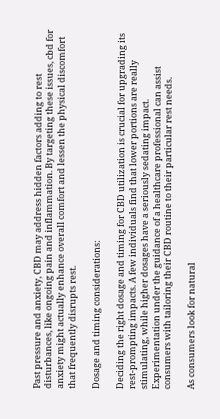Past pressure and anxiety, CBD may address hidden factors adding to rest disturbances, like ongoing pain and inflammation. By targeting these issues, cbd for anxiety might actually enhance overall comfort and lessen the physical discomfort that frequently disrupts rest.

Dosage and timing considerations:

Deciding the right dosage and timing for CBD utilization is crucial for upgrading its rest-prompting impacts. A few individuals find that lower portions are really stimulating, while higher dosages have a seriously sedating impact. Experimentation under the guidance of a healthcare professional can assist consumers with tailoring their CBD routine to their particular rest needs.

As consumers look for natural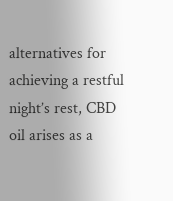alternatives for achieving a restful night’s rest, CBD oil arises as a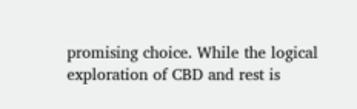promising choice. While the logical exploration of CBD and rest is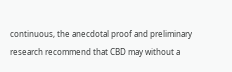continuous, the anecdotal proof and preliminary research recommend that CBD may without a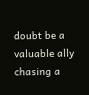doubt be a valuable ally chasing a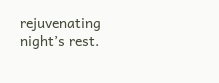rejuvenating night’s rest.